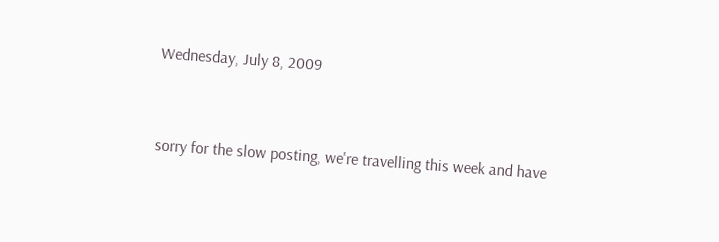Wednesday, July 8, 2009


sorry for the slow posting, we're travelling this week and have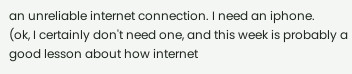an unreliable internet connection. I need an iphone.
(ok, I certainly don't need one, and this week is probably a good lesson about how internet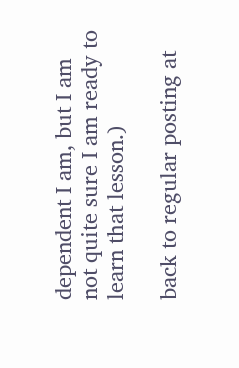dependent I am, but I am not quite sure I am ready to learn that lesson.)

back to regular posting at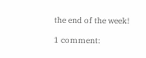the end of the week!

1 comment: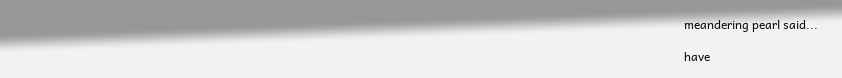meandering pearl said...

have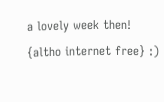a lovely week then! {altho internet free} :)